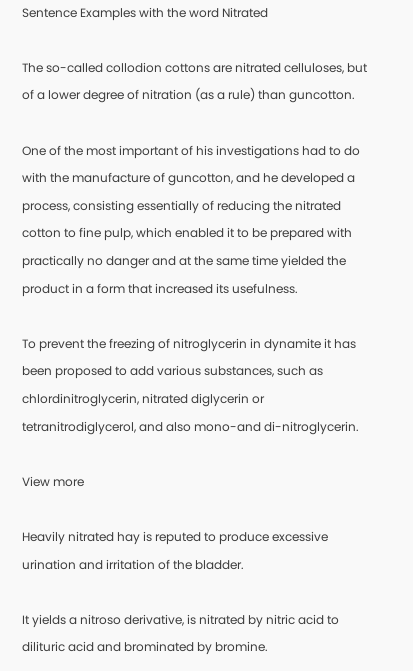Sentence Examples with the word Nitrated

The so-called collodion cottons are nitrated celluloses, but of a lower degree of nitration (as a rule) than guncotton.

One of the most important of his investigations had to do with the manufacture of guncotton, and he developed a process, consisting essentially of reducing the nitrated cotton to fine pulp, which enabled it to be prepared with practically no danger and at the same time yielded the product in a form that increased its usefulness.

To prevent the freezing of nitroglycerin in dynamite it has been proposed to add various substances, such as chlordinitroglycerin, nitrated diglycerin or tetranitrodiglycerol, and also mono-and di-nitroglycerin.

View more

Heavily nitrated hay is reputed to produce excessive urination and irritation of the bladder.

It yields a nitroso derivative, is nitrated by nitric acid to dilituric acid and brominated by bromine.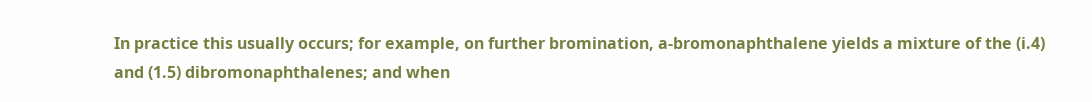In practice this usually occurs; for example, on further bromination, a-bromonaphthalene yields a mixture of the (i.4) and (1.5) dibromonaphthalenes; and when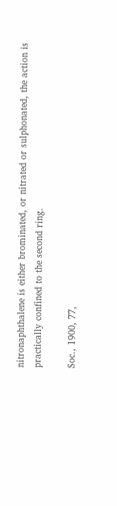nitronaphthalene is either brominated, or nitrated or sulphonated, the action is practically confined to the second ring.

Soc., 1900, 77,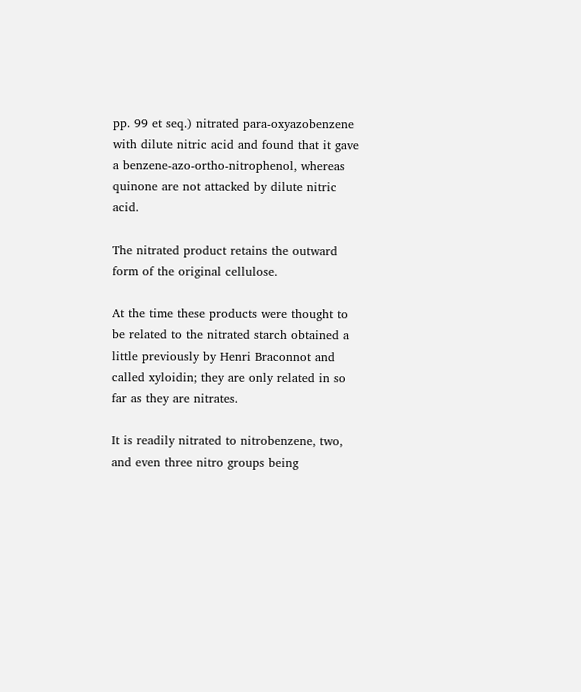pp. 99 et seq.) nitrated para-oxyazobenzene with dilute nitric acid and found that it gave a benzene-azo-ortho-nitrophenol, whereas quinone are not attacked by dilute nitric acid.

The nitrated product retains the outward form of the original cellulose.

At the time these products were thought to be related to the nitrated starch obtained a little previously by Henri Braconnot and called xyloidin; they are only related in so far as they are nitrates.

It is readily nitrated to nitrobenzene, two, and even three nitro groups being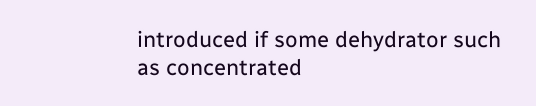introduced if some dehydrator such as concentrated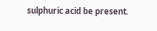sulphuric acid be present.